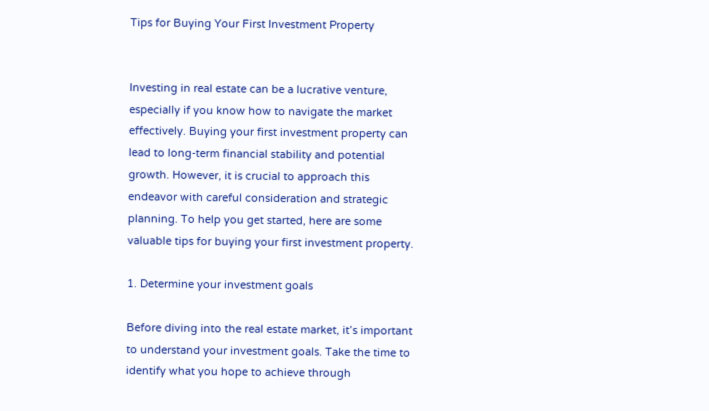Tips for Buying Your First Investment Property


Investing in real estate can be a lucrative venture, especially if you know how to navigate the market effectively. Buying your first investment property can lead to long-term financial stability and potential growth. However, it is crucial to approach this endeavor with careful consideration and strategic planning. To help you get started, here are some valuable tips for buying your first investment property.

1. Determine your investment goals

Before diving into the real estate market, it’s important to understand your investment goals. Take the time to identify what you hope to achieve through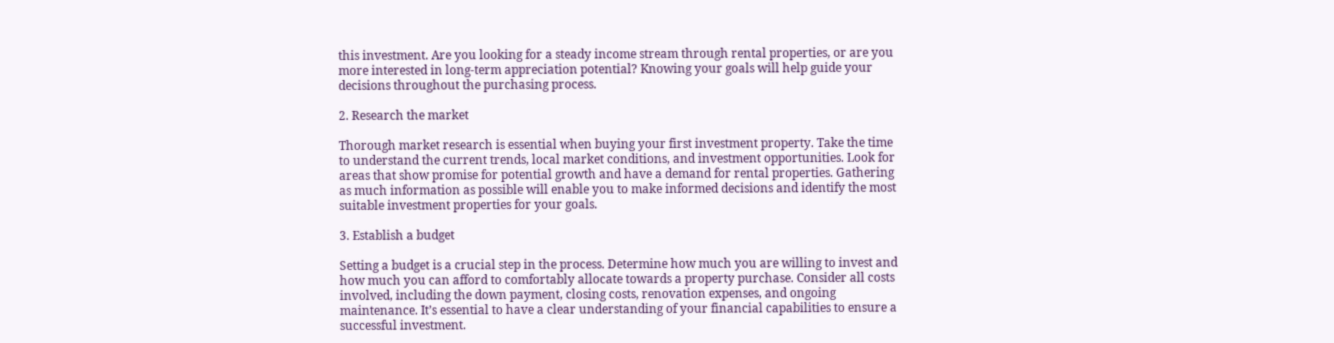this investment. Are you looking for a steady income stream through rental properties, or are you more interested in long-term appreciation potential? Knowing your goals will help guide your decisions throughout the purchasing process.

2. Research the market

Thorough market research is essential when buying your first investment property. Take the time to understand the current trends, local market conditions, and investment opportunities. Look for areas that show promise for potential growth and have a demand for rental properties. Gathering as much information as possible will enable you to make informed decisions and identify the most suitable investment properties for your goals.

3. Establish a budget

Setting a budget is a crucial step in the process. Determine how much you are willing to invest and how much you can afford to comfortably allocate towards a property purchase. Consider all costs involved, including the down payment, closing costs, renovation expenses, and ongoing maintenance. It’s essential to have a clear understanding of your financial capabilities to ensure a successful investment.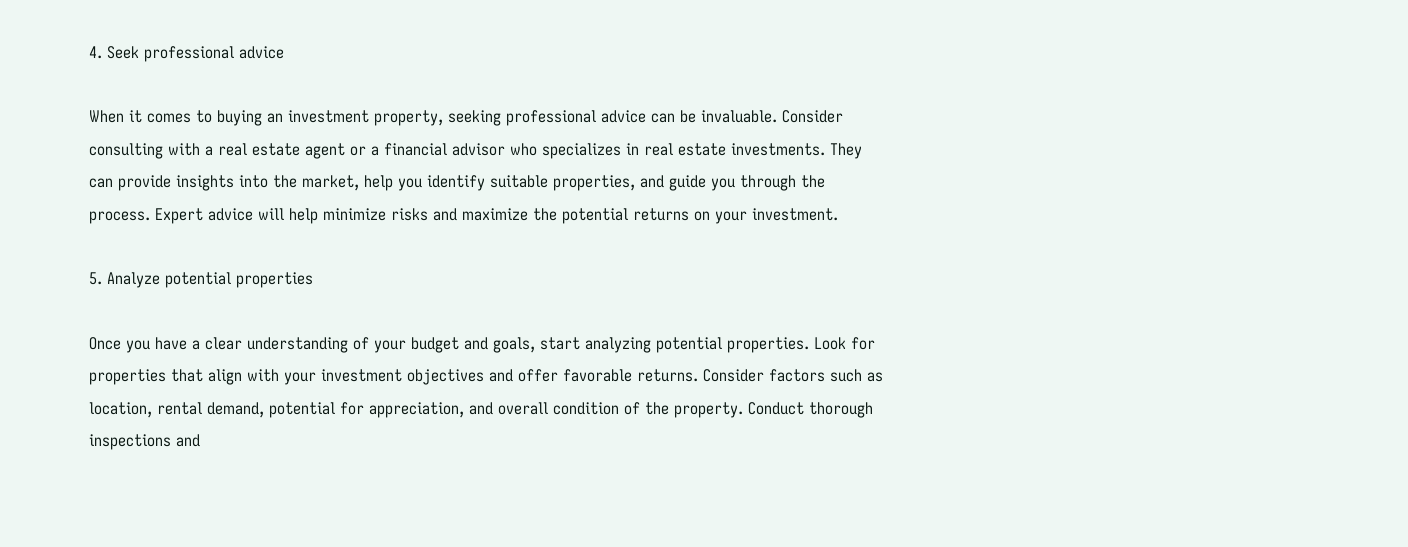4. Seek professional advice

When it comes to buying an investment property, seeking professional advice can be invaluable. Consider consulting with a real estate agent or a financial advisor who specializes in real estate investments. They can provide insights into the market, help you identify suitable properties, and guide you through the process. Expert advice will help minimize risks and maximize the potential returns on your investment.

5. Analyze potential properties

Once you have a clear understanding of your budget and goals, start analyzing potential properties. Look for properties that align with your investment objectives and offer favorable returns. Consider factors such as location, rental demand, potential for appreciation, and overall condition of the property. Conduct thorough inspections and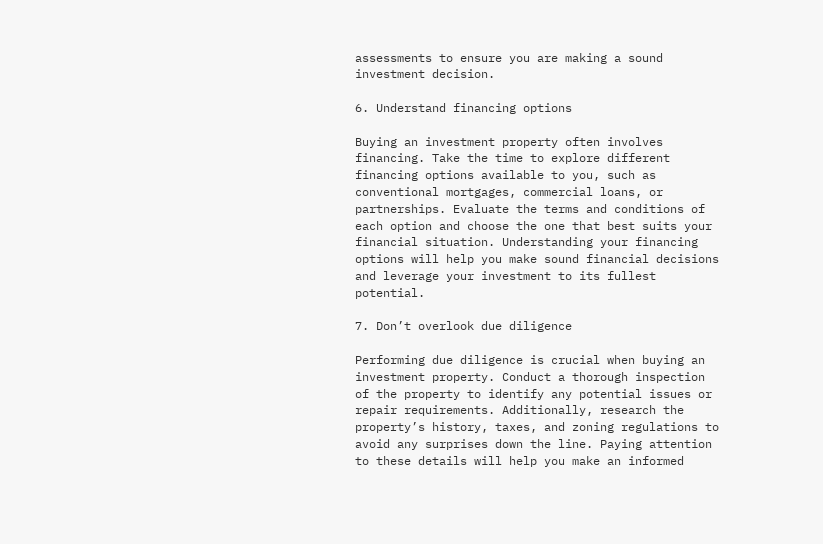assessments to ensure you are making a sound investment decision.

6. Understand financing options

Buying an investment property often involves financing. Take the time to explore different financing options available to you, such as conventional mortgages, commercial loans, or partnerships. Evaluate the terms and conditions of each option and choose the one that best suits your financial situation. Understanding your financing options will help you make sound financial decisions and leverage your investment to its fullest potential.

7. Don’t overlook due diligence

Performing due diligence is crucial when buying an investment property. Conduct a thorough inspection of the property to identify any potential issues or repair requirements. Additionally, research the property’s history, taxes, and zoning regulations to avoid any surprises down the line. Paying attention to these details will help you make an informed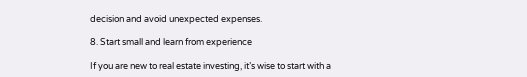decision and avoid unexpected expenses.

8. Start small and learn from experience

If you are new to real estate investing, it’s wise to start with a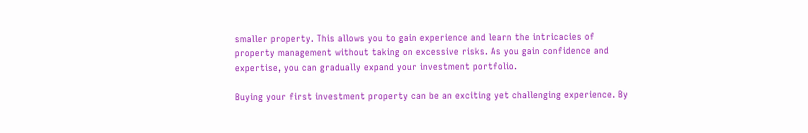smaller property. This allows you to gain experience and learn the intricacies of property management without taking on excessive risks. As you gain confidence and expertise, you can gradually expand your investment portfolio.

Buying your first investment property can be an exciting yet challenging experience. By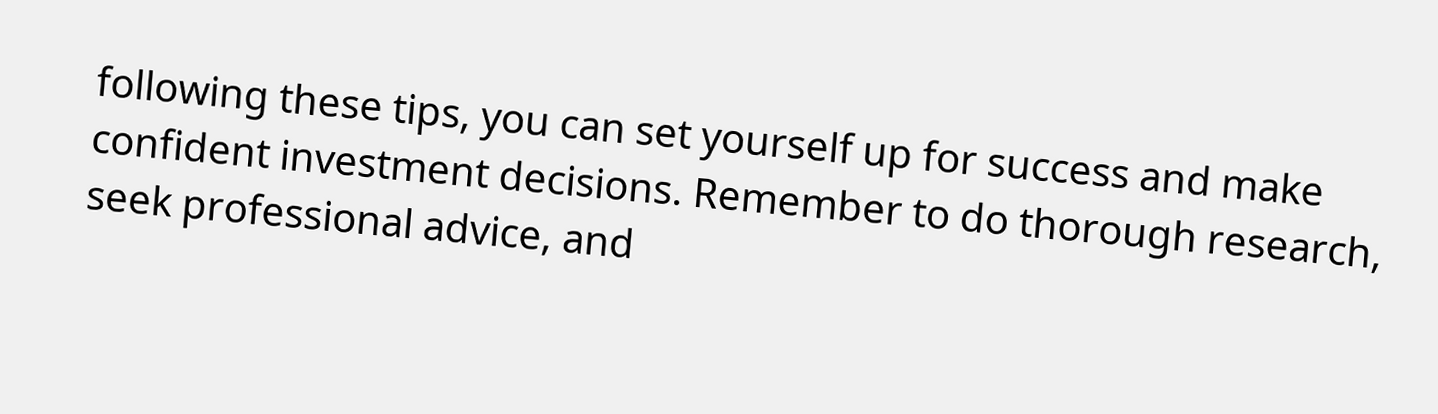following these tips, you can set yourself up for success and make confident investment decisions. Remember to do thorough research, seek professional advice, and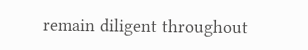remain diligent throughout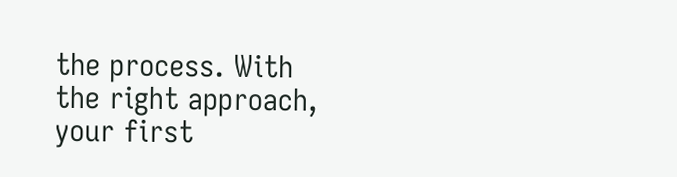the process. With the right approach, your first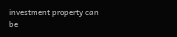investment property can be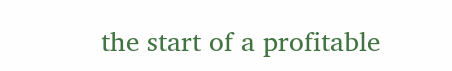the start of a profitable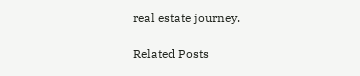real estate journey.

Related Posts